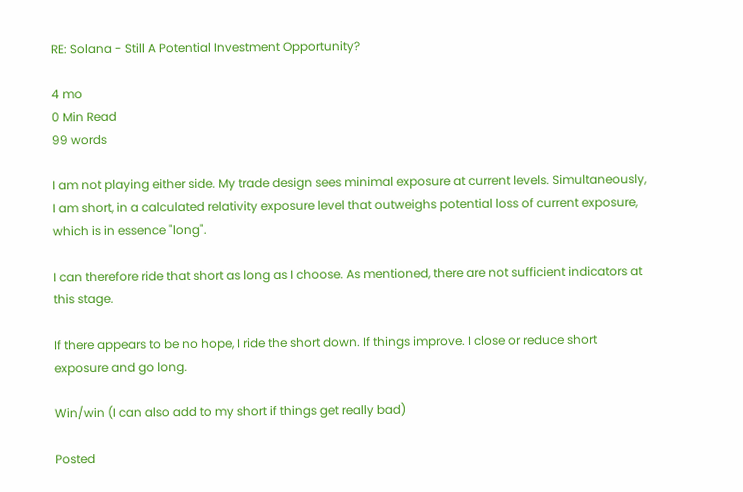RE: Solana - Still A Potential Investment Opportunity?

4 mo
0 Min Read
99 words

I am not playing either side. My trade design sees minimal exposure at current levels. Simultaneously, I am short, in a calculated relativity exposure level that outweighs potential loss of current exposure, which is in essence "long".

I can therefore ride that short as long as I choose. As mentioned, there are not sufficient indicators at this stage.

If there appears to be no hope, I ride the short down. If things improve. I close or reduce short exposure and go long.

Win/win (I can also add to my short if things get really bad)

Posted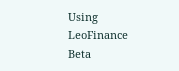Using LeoFinance Beta